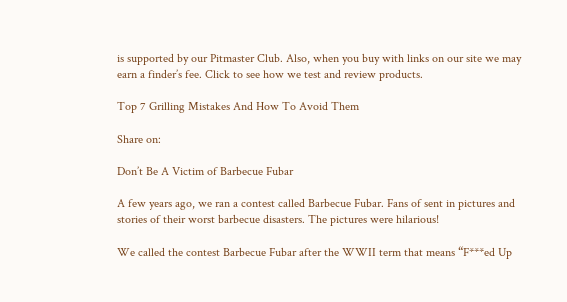is supported by our Pitmaster Club. Also, when you buy with links on our site we may earn a finder’s fee. Click to see how we test and review products.

Top 7 Grilling Mistakes And How To Avoid Them

Share on:

Don’t Be A Victim of Barbecue Fubar

A few years ago, we ran a contest called Barbecue Fubar. Fans of sent in pictures and stories of their worst barbecue disasters. The pictures were hilarious!

We called the contest Barbecue Fubar after the WWII term that means “F***ed Up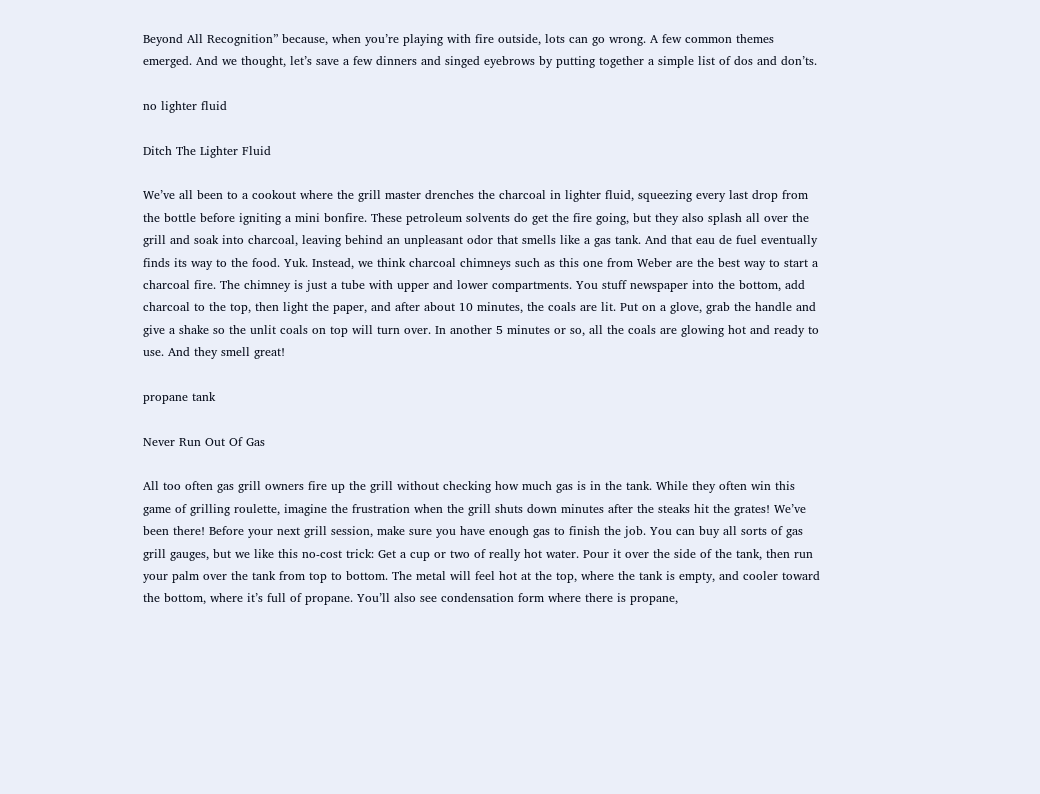Beyond All Recognition” because, when you’re playing with fire outside, lots can go wrong. A few common themes emerged. And we thought, let’s save a few dinners and singed eyebrows by putting together a simple list of dos and don’ts.

no lighter fluid

Ditch The Lighter Fluid

We’ve all been to a cookout where the grill master drenches the charcoal in lighter fluid, squeezing every last drop from the bottle before igniting a mini bonfire. These petroleum solvents do get the fire going, but they also splash all over the grill and soak into charcoal, leaving behind an unpleasant odor that smells like a gas tank. And that eau de fuel eventually finds its way to the food. Yuk. Instead, we think charcoal chimneys such as this one from Weber are the best way to start a charcoal fire. The chimney is just a tube with upper and lower compartments. You stuff newspaper into the bottom, add charcoal to the top, then light the paper, and after about 10 minutes, the coals are lit. Put on a glove, grab the handle and give a shake so the unlit coals on top will turn over. In another 5 minutes or so, all the coals are glowing hot and ready to use. And they smell great!

propane tank

Never Run Out Of Gas

All too often gas grill owners fire up the grill without checking how much gas is in the tank. While they often win this game of grilling roulette, imagine the frustration when the grill shuts down minutes after the steaks hit the grates! We’ve been there! Before your next grill session, make sure you have enough gas to finish the job. You can buy all sorts of gas grill gauges, but we like this no-cost trick: Get a cup or two of really hot water. Pour it over the side of the tank, then run your palm over the tank from top to bottom. The metal will feel hot at the top, where the tank is empty, and cooler toward the bottom, where it’s full of propane. You’ll also see condensation form where there is propane,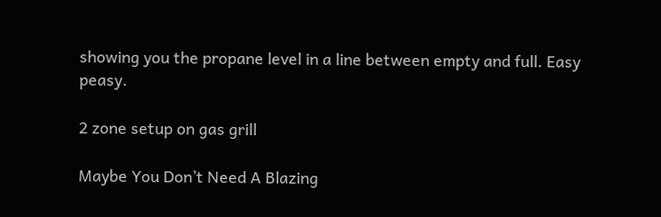showing you the propane level in a line between empty and full. Easy peasy.

2 zone setup on gas grill

Maybe You Don’t Need A Blazing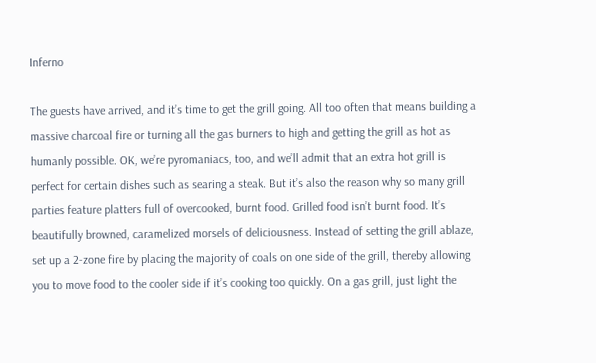Inferno

The guests have arrived, and it’s time to get the grill going. All too often that means building a massive charcoal fire or turning all the gas burners to high and getting the grill as hot as humanly possible. OK, we’re pyromaniacs, too, and we’ll admit that an extra hot grill is perfect for certain dishes such as searing a steak. But it’s also the reason why so many grill parties feature platters full of overcooked, burnt food. Grilled food isn’t burnt food. It’s beautifully browned, caramelized morsels of deliciousness. Instead of setting the grill ablaze, set up a 2-zone fire by placing the majority of coals on one side of the grill, thereby allowing you to move food to the cooler side if it’s cooking too quickly. On a gas grill, just light the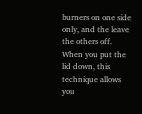burners on one side only, and the leave the others off. When you put the lid down, this technique allows you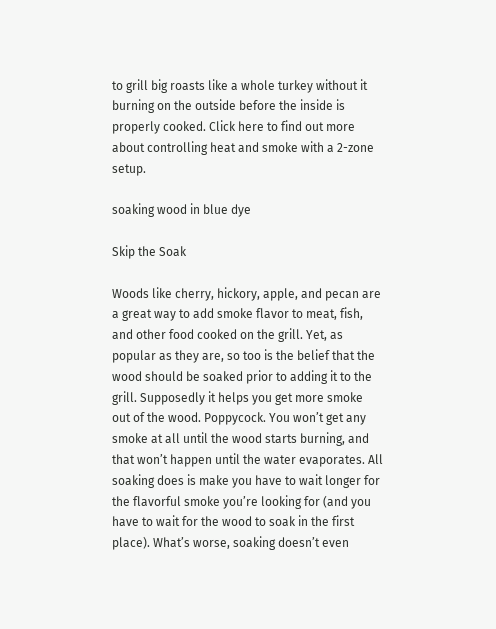to grill big roasts like a whole turkey without it burning on the outside before the inside is properly cooked. Click here to find out more about controlling heat and smoke with a 2-zone setup.

soaking wood in blue dye

Skip the Soak

Woods like cherry, hickory, apple, and pecan are a great way to add smoke flavor to meat, fish, and other food cooked on the grill. Yet, as popular as they are, so too is the belief that the wood should be soaked prior to adding it to the grill. Supposedly it helps you get more smoke out of the wood. Poppycock. You won’t get any smoke at all until the wood starts burning, and that won’t happen until the water evaporates. All soaking does is make you have to wait longer for the flavorful smoke you’re looking for (and you have to wait for the wood to soak in the first place). What’s worse, soaking doesn’t even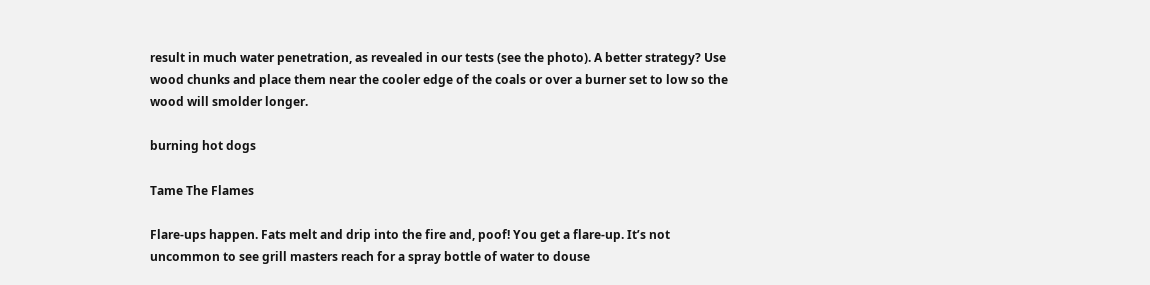result in much water penetration, as revealed in our tests (see the photo). A better strategy? Use wood chunks and place them near the cooler edge of the coals or over a burner set to low so the wood will smolder longer.

burning hot dogs

Tame The Flames

Flare-ups happen. Fats melt and drip into the fire and, poof! You get a flare-up. It’s not uncommon to see grill masters reach for a spray bottle of water to douse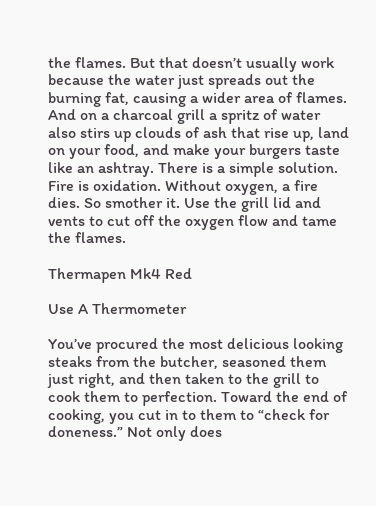the flames. But that doesn’t usually work because the water just spreads out the burning fat, causing a wider area of flames. And on a charcoal grill a spritz of water also stirs up clouds of ash that rise up, land on your food, and make your burgers taste like an ashtray. There is a simple solution. Fire is oxidation. Without oxygen, a fire dies. So smother it. Use the grill lid and vents to cut off the oxygen flow and tame the flames.

Thermapen Mk4 Red

Use A Thermometer

You’ve procured the most delicious looking steaks from the butcher, seasoned them just right, and then taken to the grill to cook them to perfection. Toward the end of cooking, you cut in to them to “check for doneness.” Not only does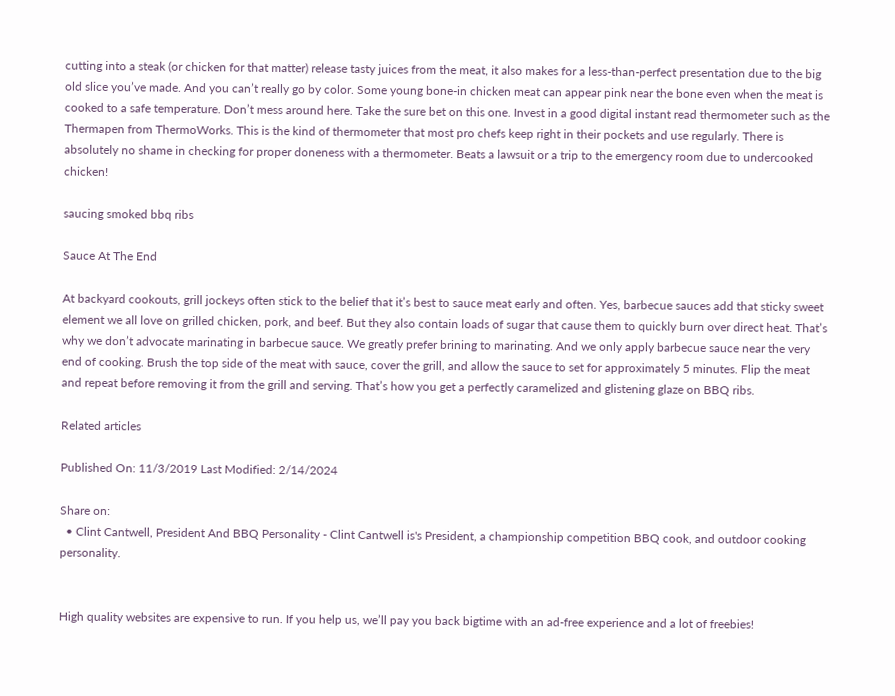cutting into a steak (or chicken for that matter) release tasty juices from the meat, it also makes for a less-than-perfect presentation due to the big old slice you’ve made. And you can’t really go by color. Some young bone-in chicken meat can appear pink near the bone even when the meat is cooked to a safe temperature. Don’t mess around here. Take the sure bet on this one. Invest in a good digital instant read thermometer such as the Thermapen from ThermoWorks. This is the kind of thermometer that most pro chefs keep right in their pockets and use regularly. There is absolutely no shame in checking for proper doneness with a thermometer. Beats a lawsuit or a trip to the emergency room due to undercooked chicken!

saucing smoked bbq ribs

Sauce At The End

At backyard cookouts, grill jockeys often stick to the belief that it’s best to sauce meat early and often. Yes, barbecue sauces add that sticky sweet element we all love on grilled chicken, pork, and beef. But they also contain loads of sugar that cause them to quickly burn over direct heat. That’s why we don’t advocate marinating in barbecue sauce. We greatly prefer brining to marinating. And we only apply barbecue sauce near the very end of cooking. Brush the top side of the meat with sauce, cover the grill, and allow the sauce to set for approximately 5 minutes. Flip the meat and repeat before removing it from the grill and serving. That’s how you get a perfectly caramelized and glistening glaze on BBQ ribs.

Related articles

Published On: 11/3/2019 Last Modified: 2/14/2024

Share on:
  • Clint Cantwell, President And BBQ Personality - Clint Cantwell is's President, a championship competition BBQ cook, and outdoor cooking personality.


High quality websites are expensive to run. If you help us, we’ll pay you back bigtime with an ad-free experience and a lot of freebies!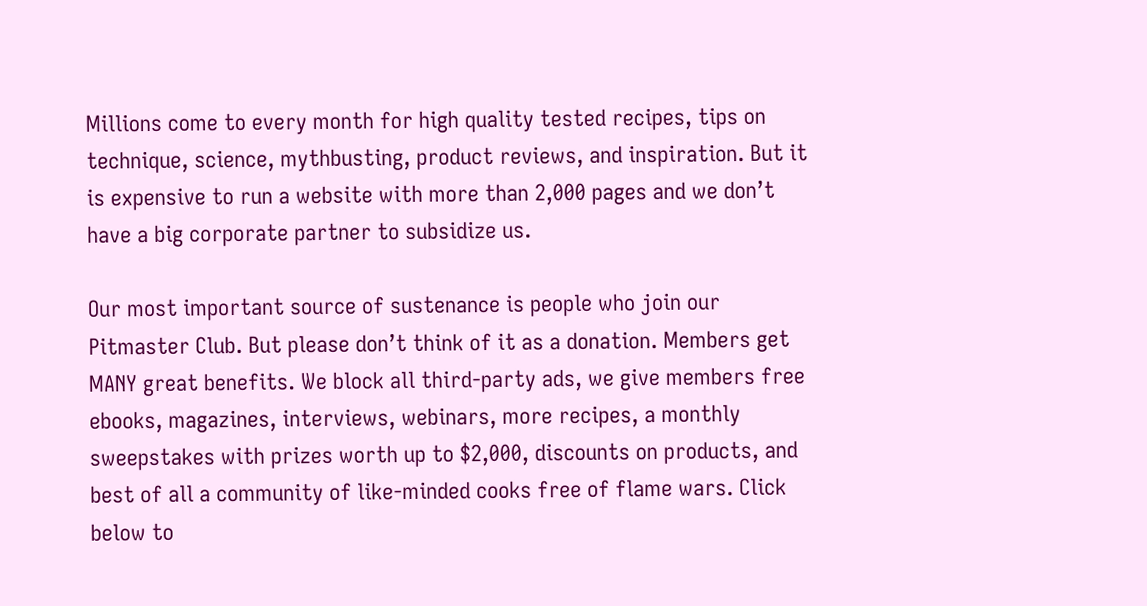Millions come to every month for high quality tested recipes, tips on technique, science, mythbusting, product reviews, and inspiration. But it is expensive to run a website with more than 2,000 pages and we don’t have a big corporate partner to subsidize us.

Our most important source of sustenance is people who join our Pitmaster Club. But please don’t think of it as a donation. Members get MANY great benefits. We block all third-party ads, we give members free ebooks, magazines, interviews, webinars, more recipes, a monthly sweepstakes with prizes worth up to $2,000, discounts on products, and best of all a community of like-minded cooks free of flame wars. Click below to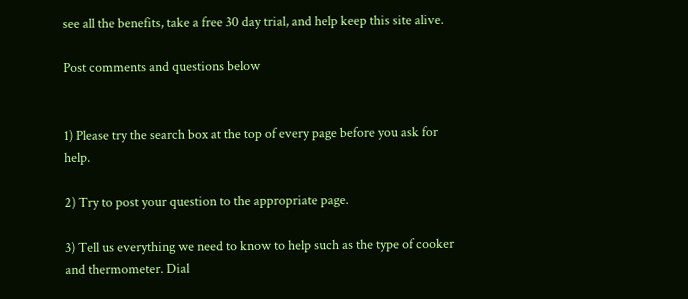see all the benefits, take a free 30 day trial, and help keep this site alive.

Post comments and questions below


1) Please try the search box at the top of every page before you ask for help.

2) Try to post your question to the appropriate page.

3) Tell us everything we need to know to help such as the type of cooker and thermometer. Dial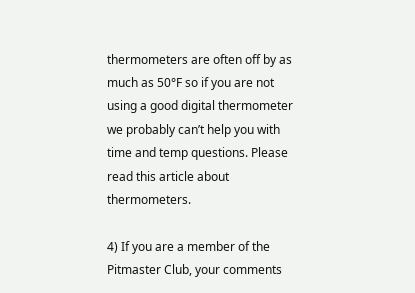thermometers are often off by as much as 50°F so if you are not using a good digital thermometer we probably can’t help you with time and temp questions. Please read this article about thermometers.

4) If you are a member of the Pitmaster Club, your comments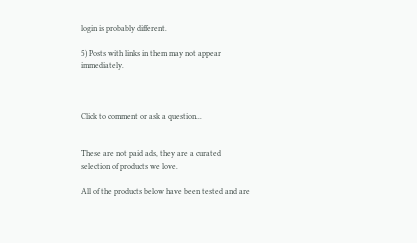login is probably different.

5) Posts with links in them may not appear immediately.



Click to comment or ask a question...


These are not paid ads, they are a curated selection of products we love.

All of the products below have been tested and are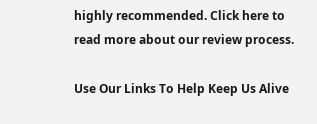highly recommended. Click here to read more about our review process.

Use Our Links To Help Keep Us Alive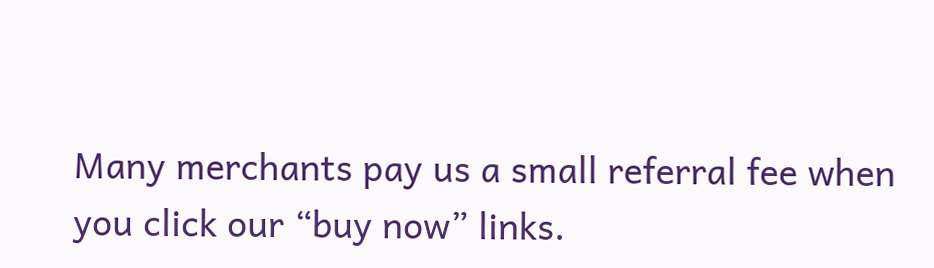Many merchants pay us a small referral fee when you click our “buy now” links.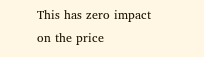This has zero impact on the price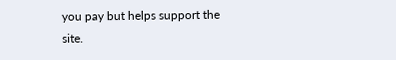you pay but helps support the site.